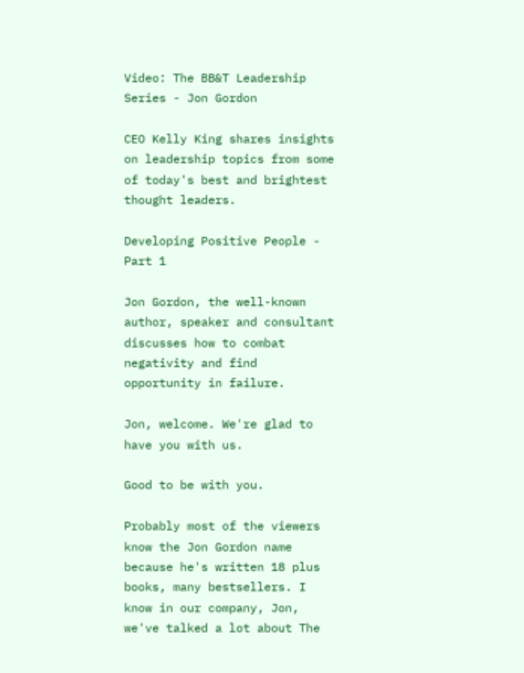Video: The BB&T Leadership Series - Jon Gordon

CEO Kelly King shares insights on leadership topics from some of today's best and brightest thought leaders.

Developing Positive People - Part 1

Jon Gordon, the well-known author, speaker and consultant discusses how to combat negativity and find opportunity in failure.

Jon, welcome. We're glad to have you with us.

Good to be with you.

Probably most of the viewers know the Jon Gordon name because he's written 18 plus books, many bestsellers. I know in our company, Jon, we've talked a lot about The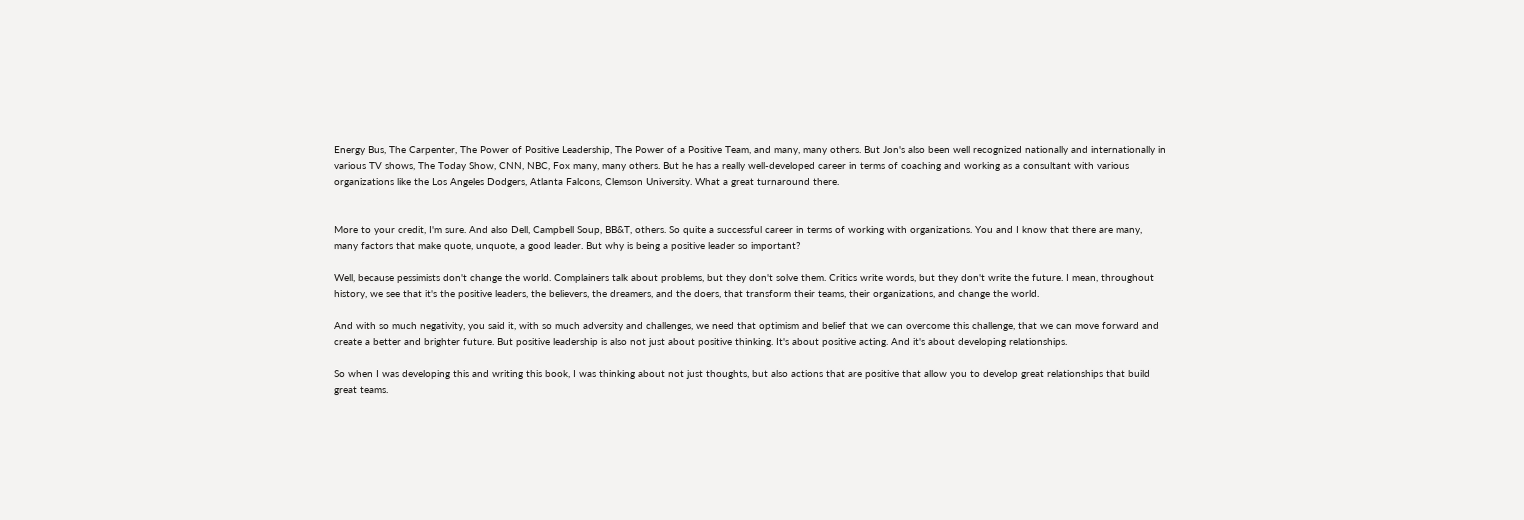Energy Bus, The Carpenter, The Power of Positive Leadership, The Power of a Positive Team, and many, many others. But Jon's also been well recognized nationally and internationally in various TV shows, The Today Show, CNN, NBC, Fox many, many others. But he has a really well-developed career in terms of coaching and working as a consultant with various organizations like the Los Angeles Dodgers, Atlanta Falcons, Clemson University. What a great turnaround there.


More to your credit, I'm sure. And also Dell, Campbell Soup, BB&T, others. So quite a successful career in terms of working with organizations. You and I know that there are many, many factors that make quote, unquote, a good leader. But why is being a positive leader so important?

Well, because pessimists don't change the world. Complainers talk about problems, but they don't solve them. Critics write words, but they don't write the future. I mean, throughout history, we see that it's the positive leaders, the believers, the dreamers, and the doers, that transform their teams, their organizations, and change the world.

And with so much negativity, you said it, with so much adversity and challenges, we need that optimism and belief that we can overcome this challenge, that we can move forward and create a better and brighter future. But positive leadership is also not just about positive thinking. It's about positive acting. And it's about developing relationships.

So when I was developing this and writing this book, I was thinking about not just thoughts, but also actions that are positive that allow you to develop great relationships that build great teams.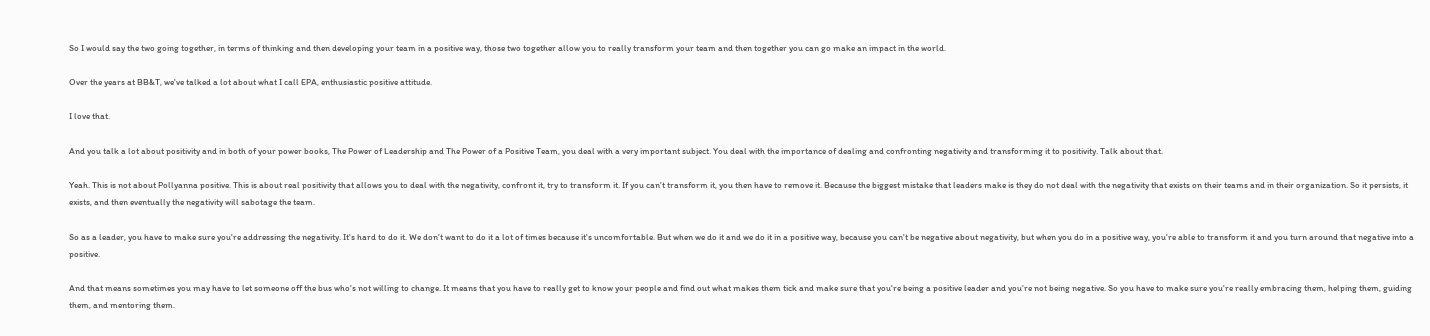So I would say the two going together, in terms of thinking and then developing your team in a positive way, those two together allow you to really transform your team and then together you can go make an impact in the world.

Over the years at BB&T, we've talked a lot about what I call EPA, enthusiastic positive attitude.

I love that.

And you talk a lot about positivity and in both of your power books, The Power of Leadership and The Power of a Positive Team, you deal with a very important subject. You deal with the importance of dealing and confronting negativity and transforming it to positivity. Talk about that.

Yeah. This is not about Pollyanna positive. This is about real positivity that allows you to deal with the negativity, confront it, try to transform it. If you can't transform it, you then have to remove it. Because the biggest mistake that leaders make is they do not deal with the negativity that exists on their teams and in their organization. So it persists, it exists, and then eventually the negativity will sabotage the team.

So as a leader, you have to make sure you're addressing the negativity. It's hard to do it. We don't want to do it a lot of times because it's uncomfortable. But when we do it and we do it in a positive way, because you can't be negative about negativity, but when you do in a positive way, you're able to transform it and you turn around that negative into a positive.

And that means sometimes you may have to let someone off the bus who's not willing to change. It means that you have to really get to know your people and find out what makes them tick and make sure that you're being a positive leader and you're not being negative. So you have to make sure you're really embracing them, helping them, guiding them, and mentoring them.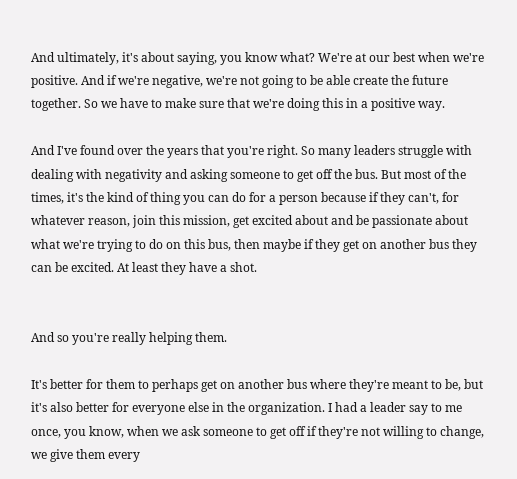And ultimately, it's about saying, you know what? We're at our best when we're positive. And if we're negative, we're not going to be able create the future together. So we have to make sure that we're doing this in a positive way.

And I've found over the years that you're right. So many leaders struggle with dealing with negativity and asking someone to get off the bus. But most of the times, it's the kind of thing you can do for a person because if they can't, for whatever reason, join this mission, get excited about and be passionate about what we're trying to do on this bus, then maybe if they get on another bus they can be excited. At least they have a shot.


And so you're really helping them.

It's better for them to perhaps get on another bus where they're meant to be, but it's also better for everyone else in the organization. I had a leader say to me once, you know, when we ask someone to get off if they're not willing to change, we give them every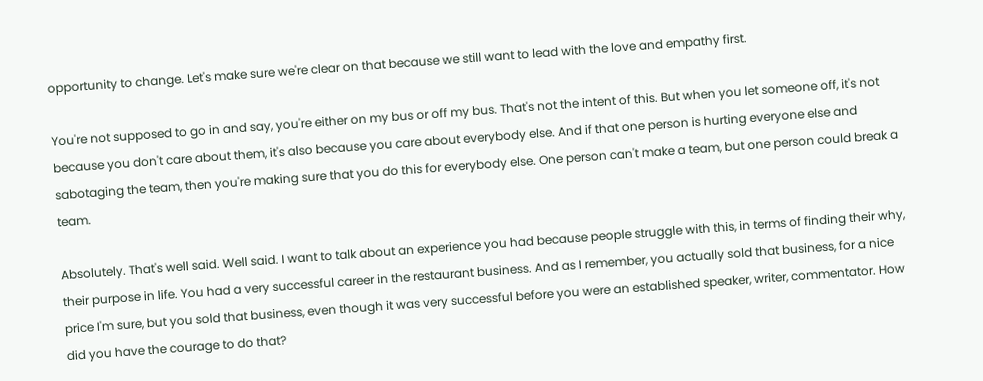opportunity to change. Let's make sure we're clear on that because we still want to lead with the love and empathy first.

You're not supposed to go in and say, you're either on my bus or off my bus. That's not the intent of this. But when you let someone off, it's not because you don't care about them, it's also because you care about everybody else. And if that one person is hurting everyone else and sabotaging the team, then you're making sure that you do this for everybody else. One person can't make a team, but one person could break a team.

Absolutely. That's well said. Well said. I want to talk about an experience you had because people struggle with this, in terms of finding their why, their purpose in life. You had a very successful career in the restaurant business. And as I remember, you actually sold that business, for a nice price I'm sure, but you sold that business, even though it was very successful before you were an established speaker, writer, commentator. How did you have the courage to do that?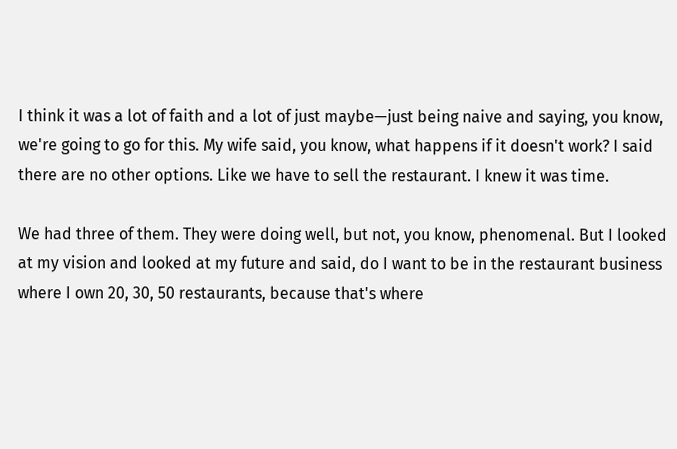I think it was a lot of faith and a lot of just maybe—just being naive and saying, you know, we're going to go for this. My wife said, you know, what happens if it doesn't work? I said there are no other options. Like we have to sell the restaurant. I knew it was time.

We had three of them. They were doing well, but not, you know, phenomenal. But I looked at my vision and looked at my future and said, do I want to be in the restaurant business where I own 20, 30, 50 restaurants, because that's where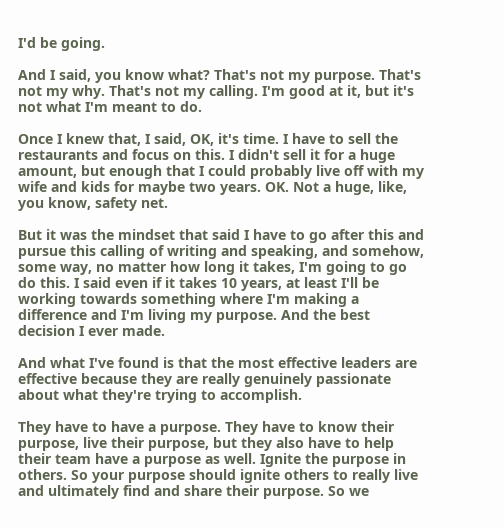I'd be going.

And I said, you know what? That's not my purpose. That's not my why. That's not my calling. I'm good at it, but it's not what I'm meant to do.

Once I knew that, I said, OK, it's time. I have to sell the restaurants and focus on this. I didn't sell it for a huge amount, but enough that I could probably live off with my wife and kids for maybe two years. OK. Not a huge, like, you know, safety net.

But it was the mindset that said I have to go after this and pursue this calling of writing and speaking, and somehow, some way, no matter how long it takes, I'm going to go do this. I said even if it takes 10 years, at least I'll be working towards something where I'm making a difference and I'm living my purpose. And the best decision I ever made.

And what I've found is that the most effective leaders are effective because they are really genuinely passionate about what they're trying to accomplish.

They have to have a purpose. They have to know their purpose, live their purpose, but they also have to help their team have a purpose as well. Ignite the purpose in others. So your purpose should ignite others to really live and ultimately find and share their purpose. So we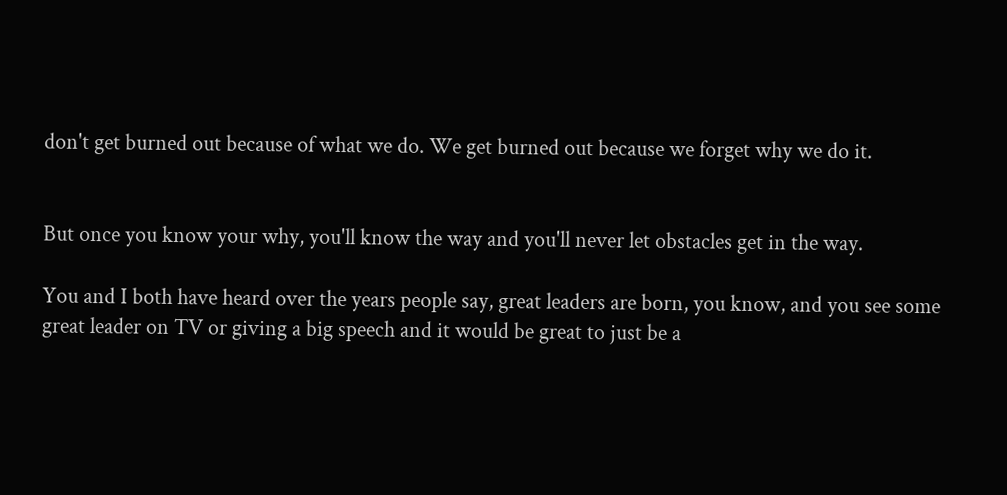don't get burned out because of what we do. We get burned out because we forget why we do it.


But once you know your why, you'll know the way and you'll never let obstacles get in the way.

You and I both have heard over the years people say, great leaders are born, you know, and you see some great leader on TV or giving a big speech and it would be great to just be a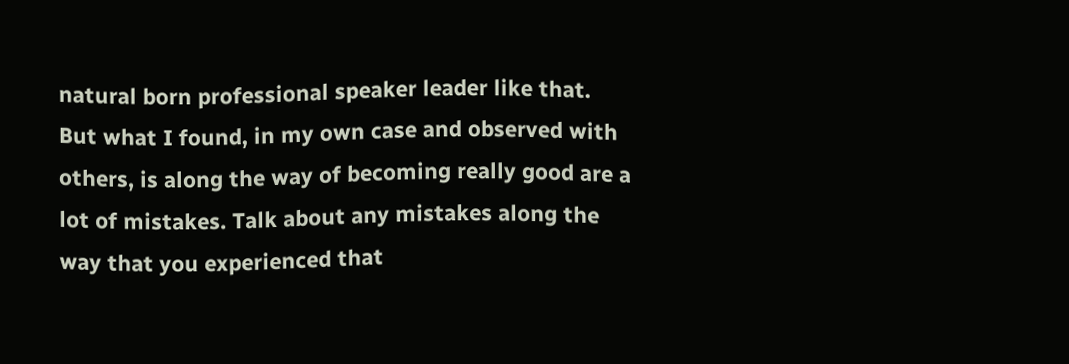natural born professional speaker leader like that. But what I found, in my own case and observed with others, is along the way of becoming really good are a lot of mistakes. Talk about any mistakes along the way that you experienced that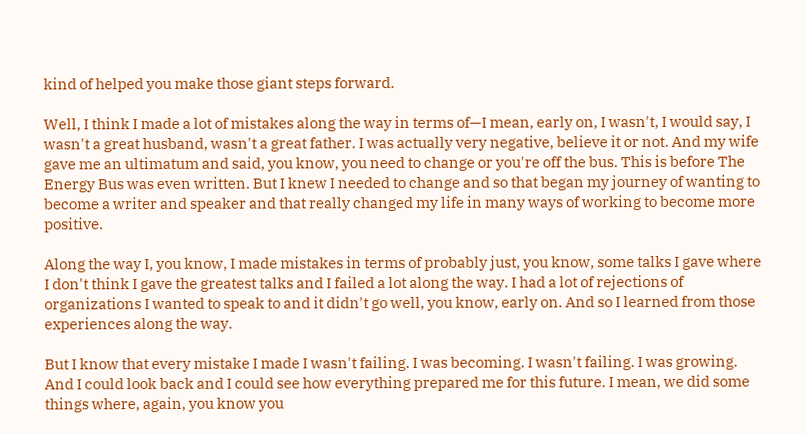kind of helped you make those giant steps forward.

Well, I think I made a lot of mistakes along the way in terms of—I mean, early on, I wasn't, I would say, I wasn't a great husband, wasn't a great father. I was actually very negative, believe it or not. And my wife gave me an ultimatum and said, you know, you need to change or you're off the bus. This is before The Energy Bus was even written. But I knew I needed to change and so that began my journey of wanting to become a writer and speaker and that really changed my life in many ways of working to become more positive.

Along the way I, you know, I made mistakes in terms of probably just, you know, some talks I gave where I don't think I gave the greatest talks and I failed a lot along the way. I had a lot of rejections of organizations I wanted to speak to and it didn't go well, you know, early on. And so I learned from those experiences along the way.

But I know that every mistake I made I wasn't failing. I was becoming. I wasn't failing. I was growing. And I could look back and I could see how everything prepared me for this future. I mean, we did some things where, again, you know you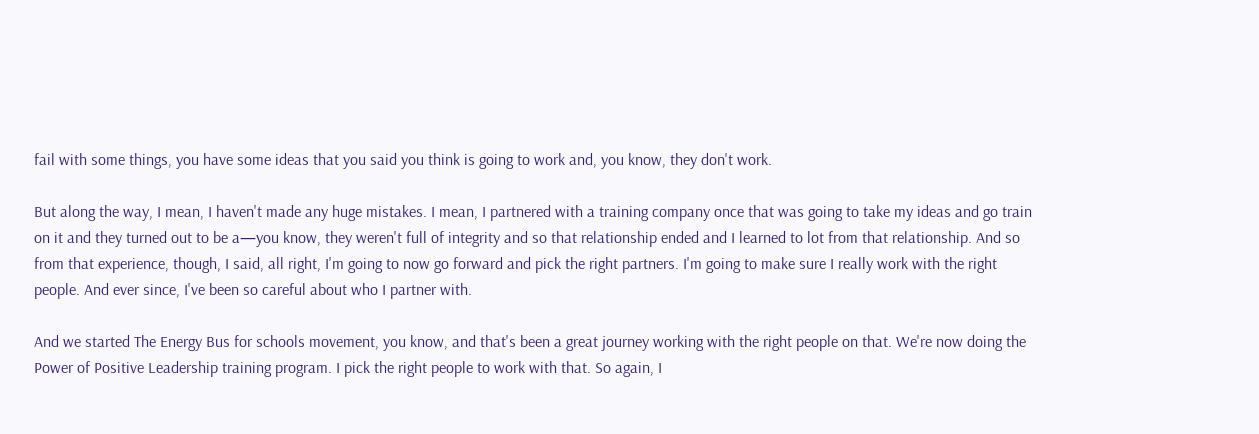fail with some things, you have some ideas that you said you think is going to work and, you know, they don't work.

But along the way, I mean, I haven't made any huge mistakes. I mean, I partnered with a training company once that was going to take my ideas and go train on it and they turned out to be a—you know, they weren't full of integrity and so that relationship ended and I learned to lot from that relationship. And so from that experience, though, I said, all right, I'm going to now go forward and pick the right partners. I'm going to make sure I really work with the right people. And ever since, I've been so careful about who I partner with.

And we started The Energy Bus for schools movement, you know, and that's been a great journey working with the right people on that. We're now doing the Power of Positive Leadership training program. I pick the right people to work with that. So again, I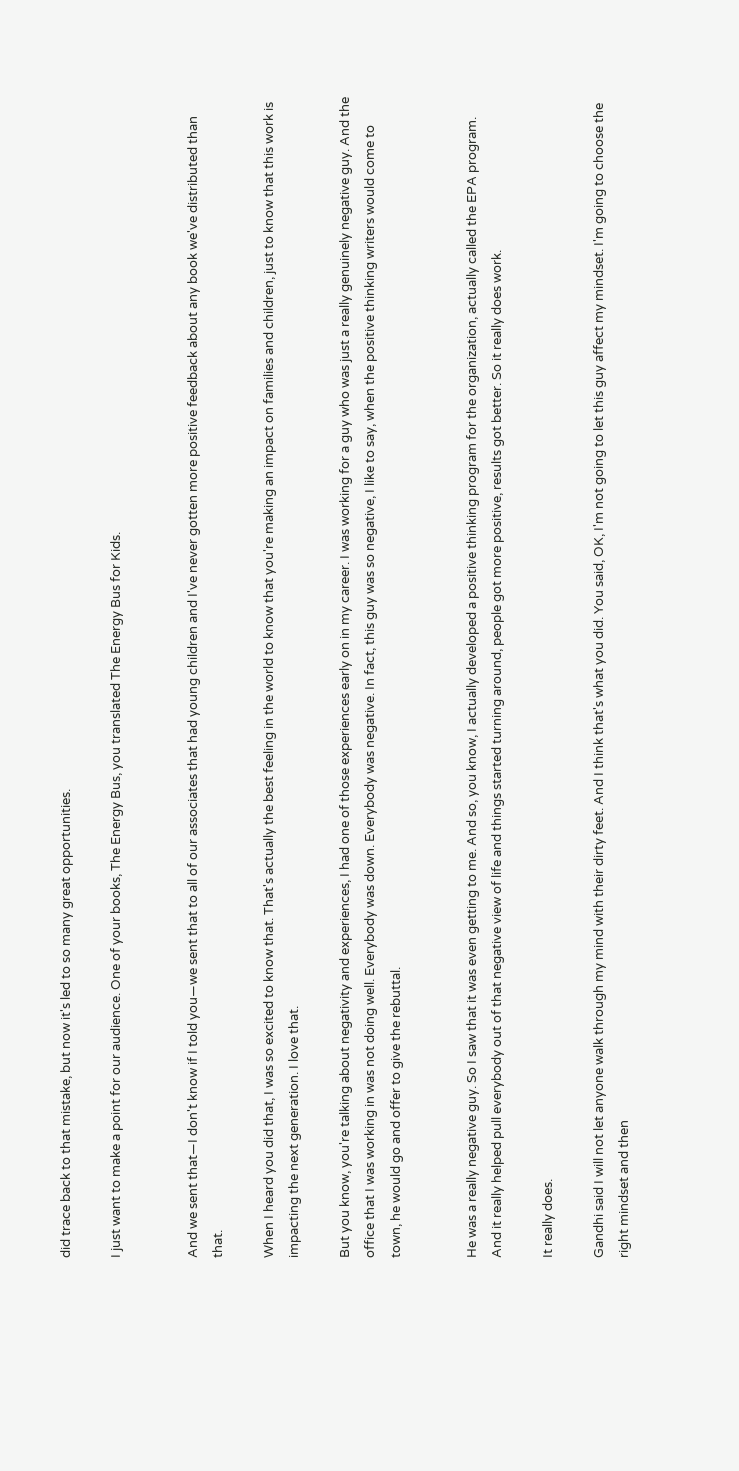did trace back to that mistake, but now it's led to so many great opportunities.

I just want to make a point for our audience. One of your books, The Energy Bus, you translated The Energy Bus for Kids.


And we sent that—I don't know if I told you—we sent that to all of our associates that had young children and I've never gotten more positive feedback about any book we've distributed than that.

When I heard you did that, I was so excited to know that. That's actually the best feeling in the world to know that you're making an impact on families and children, just to know that this work is impacting the next generation. I love that.

But you know, you're talking about negativity and experiences, I had one of those experiences early on in my career. I was working for a guy who was just a really genuinely negative guy. And the office that I was working in was not doing well. Everybody was down. Everybody was negative. In fact, this guy was so negative, I like to say, when the positive thinking writers would come to town, he would go and offer to give the rebuttal.


He was a really negative guy. So I saw that it was even getting to me. And so, you know, I actually developed a positive thinking program for the organization, actually called the EPA program. And it really helped pull everybody out of that negative view of life and things started turning around, people got more positive, results got better. So it really does work.

It really does.

Gandhi said I will not let anyone walk through my mind with their dirty feet. And I think that's what you did. You said, OK, I'm not going to let this guy affect my mindset. I'm going to choose the right mindset and then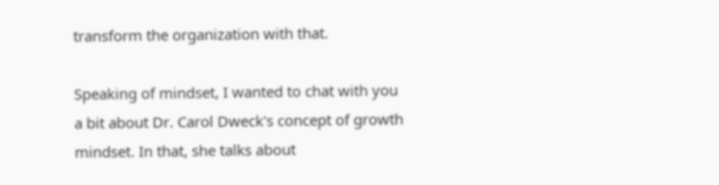transform the organization with that.

Speaking of mindset, I wanted to chat with you a bit about Dr. Carol Dweck's concept of growth mindset. In that, she talks about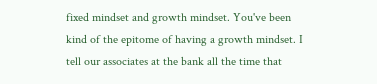fixed mindset and growth mindset. You've been kind of the epitome of having a growth mindset. I tell our associates at the bank all the time that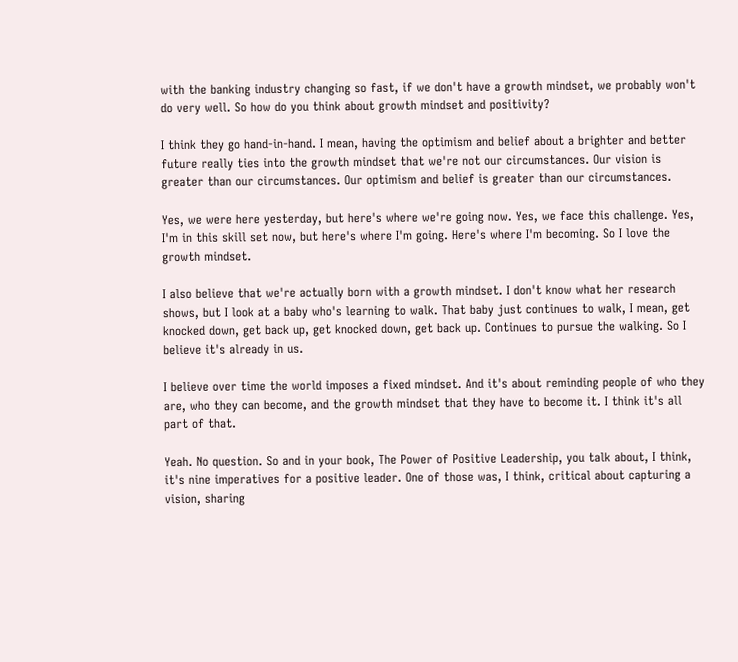with the banking industry changing so fast, if we don't have a growth mindset, we probably won't do very well. So how do you think about growth mindset and positivity?

I think they go hand-in-hand. I mean, having the optimism and belief about a brighter and better future really ties into the growth mindset that we're not our circumstances. Our vision is greater than our circumstances. Our optimism and belief is greater than our circumstances.

Yes, we were here yesterday, but here's where we're going now. Yes, we face this challenge. Yes, I'm in this skill set now, but here's where I'm going. Here's where I'm becoming. So I love the growth mindset.

I also believe that we're actually born with a growth mindset. I don't know what her research shows, but I look at a baby who's learning to walk. That baby just continues to walk, I mean, get knocked down, get back up, get knocked down, get back up. Continues to pursue the walking. So I believe it's already in us.

I believe over time the world imposes a fixed mindset. And it's about reminding people of who they are, who they can become, and the growth mindset that they have to become it. I think it's all part of that.

Yeah. No question. So and in your book, The Power of Positive Leadership, you talk about, I think, it's nine imperatives for a positive leader. One of those was, I think, critical about capturing a vision, sharing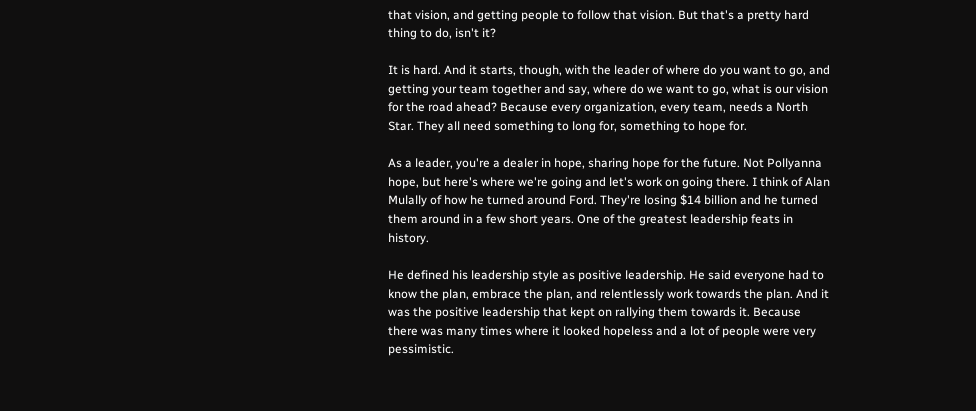that vision, and getting people to follow that vision. But that's a pretty hard thing to do, isn't it?

It is hard. And it starts, though, with the leader of where do you want to go, and getting your team together and say, where do we want to go, what is our vision for the road ahead? Because every organization, every team, needs a North Star. They all need something to long for, something to hope for.

As a leader, you're a dealer in hope, sharing hope for the future. Not Pollyanna hope, but here's where we're going and let's work on going there. I think of Alan Mulally of how he turned around Ford. They're losing $14 billion and he turned them around in a few short years. One of the greatest leadership feats in history.

He defined his leadership style as positive leadership. He said everyone had to know the plan, embrace the plan, and relentlessly work towards the plan. And it was the positive leadership that kept on rallying them towards it. Because there was many times where it looked hopeless and a lot of people were very pessimistic.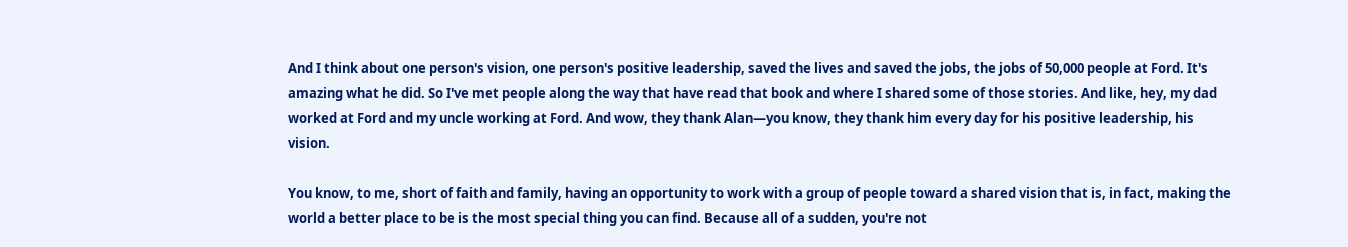And I think about one person's vision, one person's positive leadership, saved the lives and saved the jobs, the jobs of 50,000 people at Ford. It's amazing what he did. So I've met people along the way that have read that book and where I shared some of those stories. And like, hey, my dad worked at Ford and my uncle working at Ford. And wow, they thank Alan—you know, they thank him every day for his positive leadership, his vision.

You know, to me, short of faith and family, having an opportunity to work with a group of people toward a shared vision that is, in fact, making the world a better place to be is the most special thing you can find. Because all of a sudden, you're not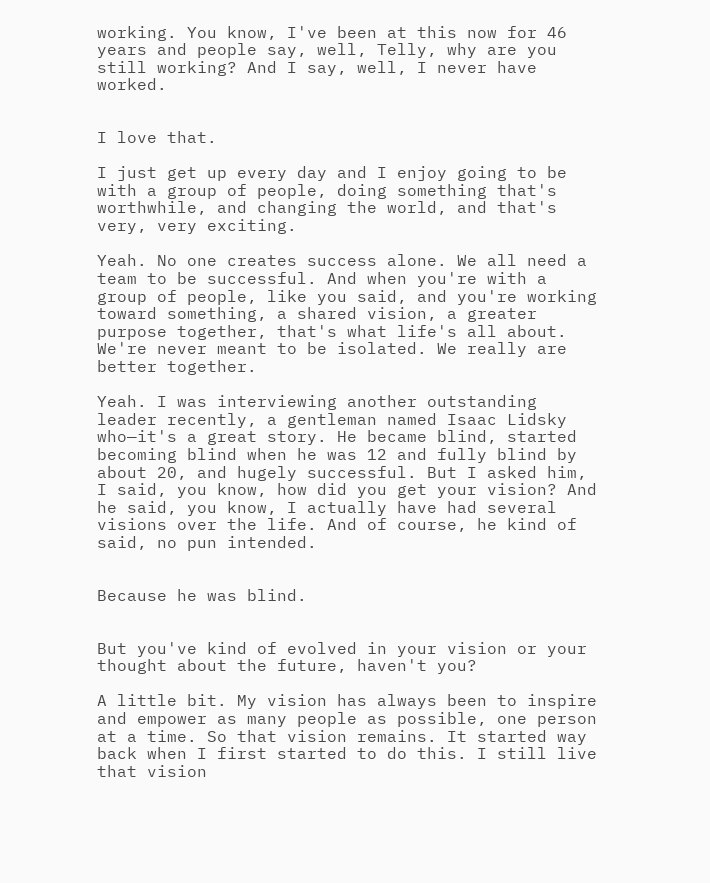working. You know, I've been at this now for 46 years and people say, well, Telly, why are you still working? And I say, well, I never have worked.


I love that.

I just get up every day and I enjoy going to be with a group of people, doing something that's worthwhile, and changing the world, and that's very, very exciting.

Yeah. No one creates success alone. We all need a team to be successful. And when you're with a group of people, like you said, and you're working toward something, a shared vision, a greater purpose together, that's what life's all about. We're never meant to be isolated. We really are better together.

Yeah. I was interviewing another outstanding leader recently, a gentleman named Isaac Lidsky who—it's a great story. He became blind, started becoming blind when he was 12 and fully blind by about 20, and hugely successful. But I asked him, I said, you know, how did you get your vision? And he said, you know, I actually have had several visions over the life. And of course, he kind of said, no pun intended.


Because he was blind.


But you've kind of evolved in your vision or your thought about the future, haven't you?

A little bit. My vision has always been to inspire and empower as many people as possible, one person at a time. So that vision remains. It started way back when I first started to do this. I still live that vision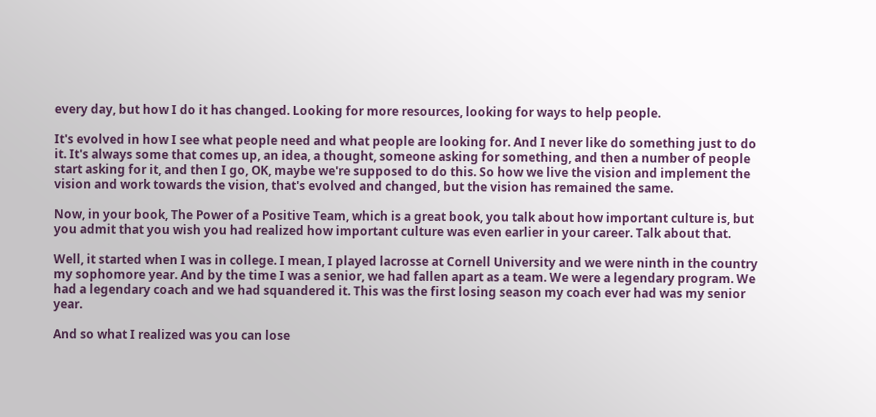every day, but how I do it has changed. Looking for more resources, looking for ways to help people.

It's evolved in how I see what people need and what people are looking for. And I never like do something just to do it. It's always some that comes up, an idea, a thought, someone asking for something, and then a number of people start asking for it, and then I go, OK, maybe we're supposed to do this. So how we live the vision and implement the vision and work towards the vision, that's evolved and changed, but the vision has remained the same.

Now, in your book, The Power of a Positive Team, which is a great book, you talk about how important culture is, but you admit that you wish you had realized how important culture was even earlier in your career. Talk about that.

Well, it started when I was in college. I mean, I played lacrosse at Cornell University and we were ninth in the country my sophomore year. And by the time I was a senior, we had fallen apart as a team. We were a legendary program. We had a legendary coach and we had squandered it. This was the first losing season my coach ever had was my senior year.

And so what I realized was you can lose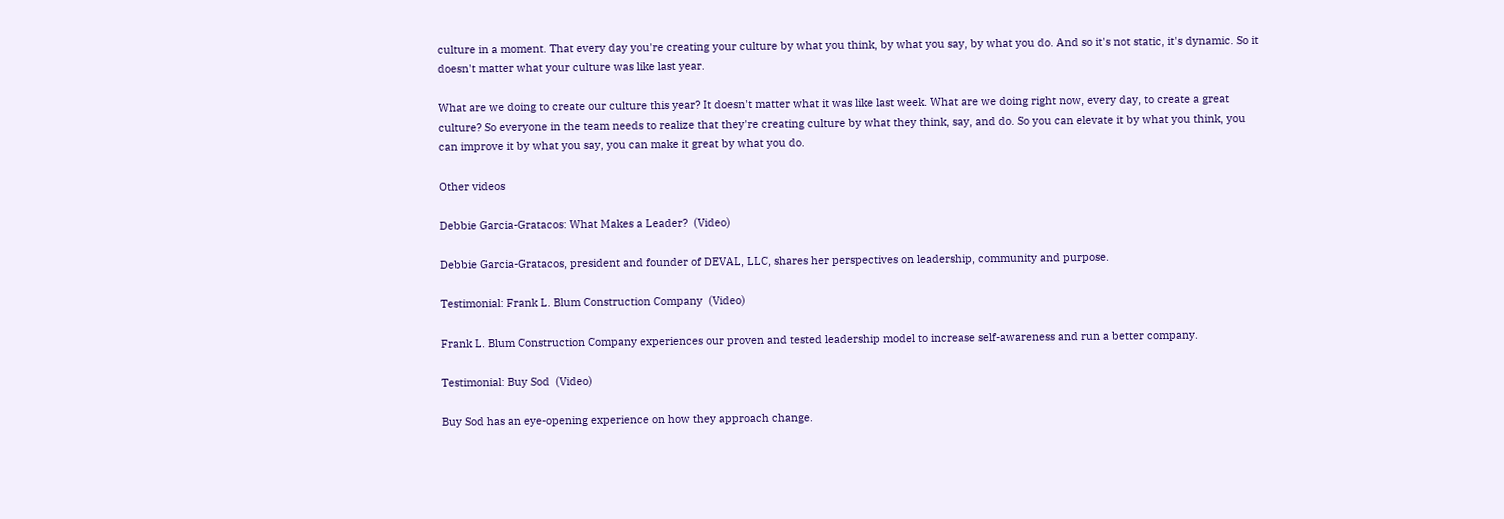culture in a moment. That every day you're creating your culture by what you think, by what you say, by what you do. And so it's not static, it's dynamic. So it doesn't matter what your culture was like last year.

What are we doing to create our culture this year? It doesn't matter what it was like last week. What are we doing right now, every day, to create a great culture? So everyone in the team needs to realize that they're creating culture by what they think, say, and do. So you can elevate it by what you think, you can improve it by what you say, you can make it great by what you do.

Other videos

Debbie Garcia-Gratacos: What Makes a Leader?  (Video)

Debbie Garcia-Gratacos, president and founder of DEVAL, LLC, shares her perspectives on leadership, community and purpose.

Testimonial: Frank L. Blum Construction Company  (Video)

Frank L. Blum Construction Company experiences our proven and tested leadership model to increase self-awareness and run a better company.

Testimonial: Buy Sod  (Video)

Buy Sod has an eye-opening experience on how they approach change.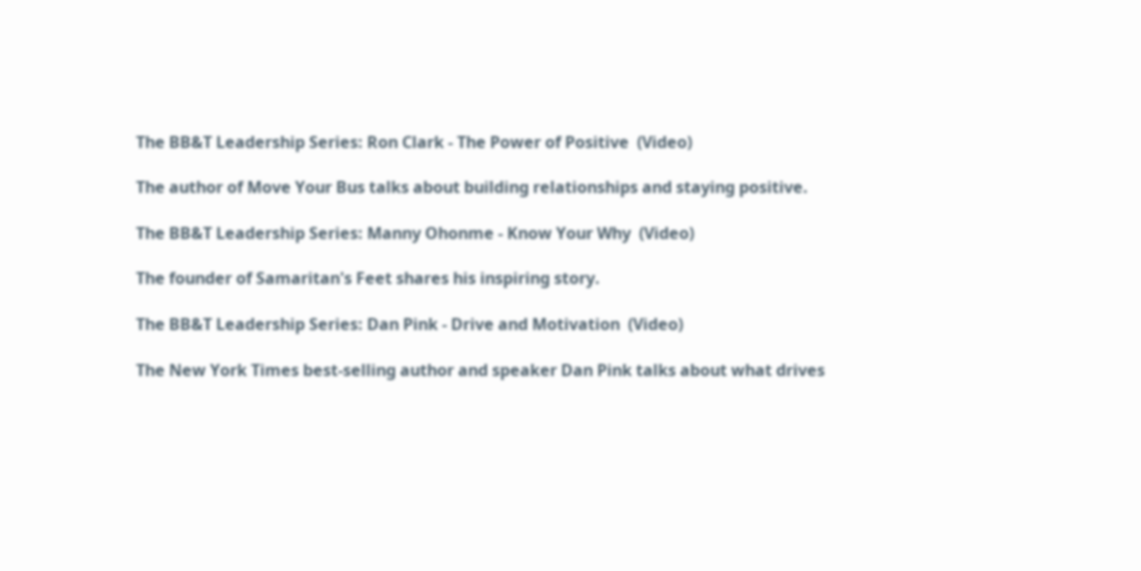The BB&T Leadership Series: Ron Clark - The Power of Positive  (Video)

The author of Move Your Bus talks about building relationships and staying positive.

The BB&T Leadership Series: Manny Ohonme - Know Your Why  (Video)

The founder of Samaritan's Feet shares his inspiring story.

The BB&T Leadership Series: Dan Pink - Drive and Motivation  (Video)

The New York Times best-selling author and speaker Dan Pink talks about what drives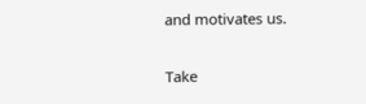and motivates us.

Take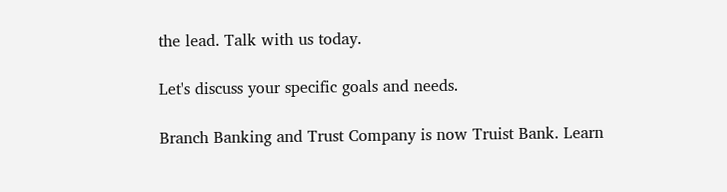the lead. Talk with us today.

Let's discuss your specific goals and needs.

Branch Banking and Trust Company is now Truist Bank. Learn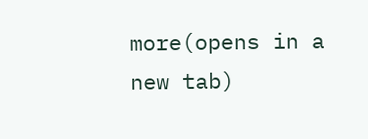more(opens in a new tab)